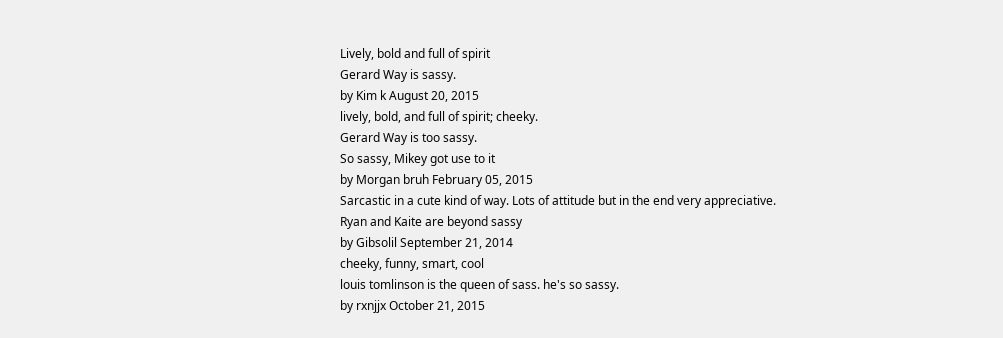Lively, bold and full of spirit
Gerard Way is sassy.
by Kim k August 20, 2015
lively, bold, and full of spirit; cheeky.
Gerard Way is too sassy.
So sassy, Mikey got use to it
by Morgan bruh February 05, 2015
Sarcastic in a cute kind of way. Lots of attitude but in the end very appreciative.
Ryan and Kaite are beyond sassy
by Gibsolil September 21, 2014
cheeky, funny, smart, cool
louis tomlinson is the queen of sass. he's so sassy.
by rxnjjx October 21, 2015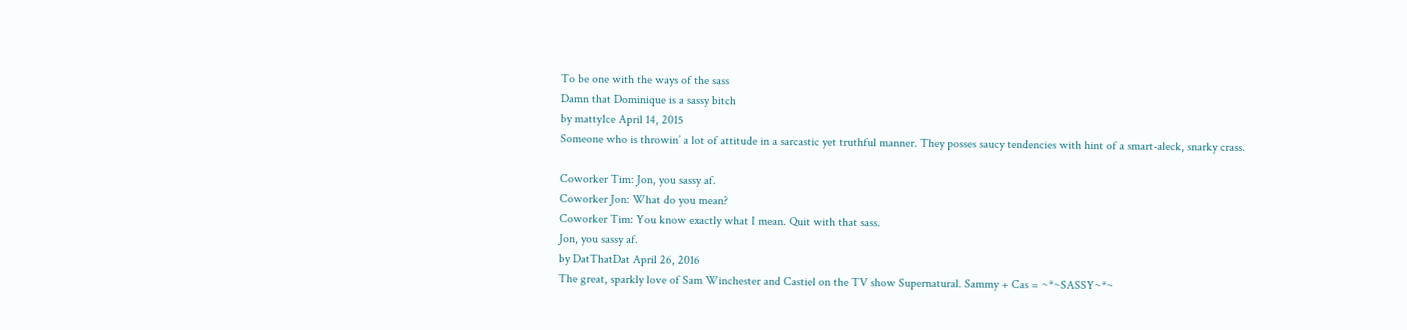To be one with the ways of the sass
Damn that Dominique is a sassy bitch
by matty1ce April 14, 2015
Someone who is throwin’ a lot of attitude in a sarcastic yet truthful manner. They posses saucy tendencies with hint of a smart-aleck, snarky crass.

Coworker Tim: Jon, you sassy af.
Coworker Jon: What do you mean?
Coworker Tim: You know exactly what I mean. Quit with that sass.
Jon, you sassy af.
by DatThatDat April 26, 2016
The great, sparkly love of Sam Winchester and Castiel on the TV show Supernatural. Sammy + Cas = ~*~SASSY~*~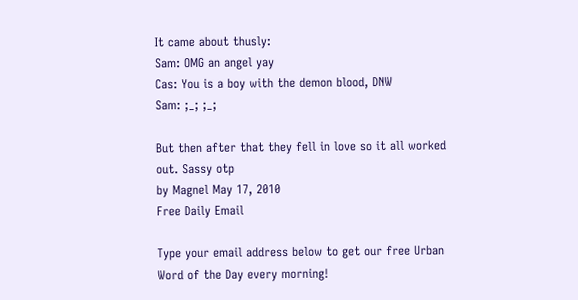It came about thusly:
Sam: OMG an angel yay
Cas: You is a boy with the demon blood, DNW
Sam: ;_; ;_;

But then after that they fell in love so it all worked out. Sassy otp
by Magnel May 17, 2010
Free Daily Email

Type your email address below to get our free Urban Word of the Day every morning!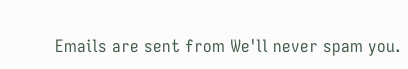Emails are sent from We'll never spam you.